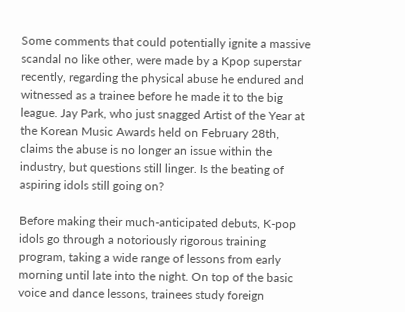Some comments that could potentially ignite a massive scandal no like other, were made by a Kpop superstar recently, regarding the physical abuse he endured and witnessed as a trainee before he made it to the big league. Jay Park, who just snagged Artist of the Year at the Korean Music Awards held on February 28th, claims the abuse is no longer an issue within the industry, but questions still linger. Is the beating of aspiring idols still going on?

Before making their much-anticipated debuts, K-pop idols go through a notoriously rigorous training program, taking a wide range of lessons from early morning until late into the night. On top of the basic voice and dance lessons, trainees study foreign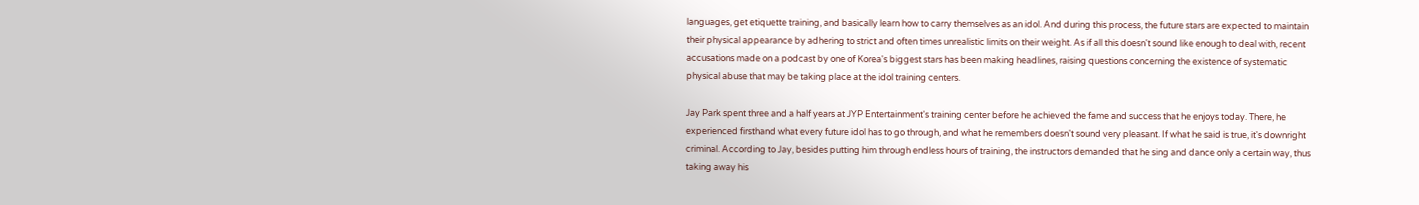languages, get etiquette training, and basically learn how to carry themselves as an idol. And during this process, the future stars are expected to maintain their physical appearance by adhering to strict and often times unrealistic limits on their weight. As if all this doesn't sound like enough to deal with, recent accusations made on a podcast by one of Korea's biggest stars has been making headlines, raising questions concerning the existence of systematic physical abuse that may be taking place at the idol training centers.

Jay Park spent three and a half years at JYP Entertainment's training center before he achieved the fame and success that he enjoys today. There, he experienced firsthand what every future idol has to go through, and what he remembers doesn't sound very pleasant. If what he said is true, it's downright criminal. According to Jay, besides putting him through endless hours of training, the instructors demanded that he sing and dance only a certain way, thus taking away his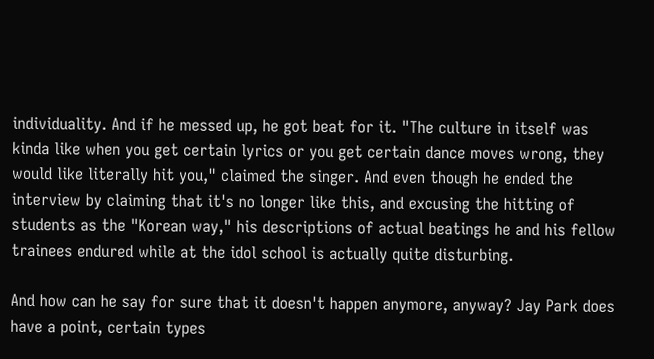individuality. And if he messed up, he got beat for it. "The culture in itself was kinda like when you get certain lyrics or you get certain dance moves wrong, they would like literally hit you," claimed the singer. And even though he ended the interview by claiming that it's no longer like this, and excusing the hitting of students as the "Korean way," his descriptions of actual beatings he and his fellow trainees endured while at the idol school is actually quite disturbing.

And how can he say for sure that it doesn't happen anymore, anyway? Jay Park does have a point, certain types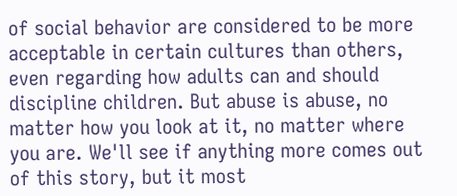of social behavior are considered to be more acceptable in certain cultures than others, even regarding how adults can and should discipline children. But abuse is abuse, no matter how you look at it, no matter where you are. We'll see if anything more comes out of this story, but it most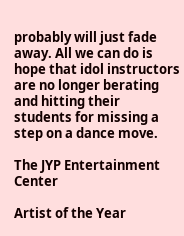probably will just fade away. All we can do is hope that idol instructors are no longer berating and hitting their students for missing a step on a dance move.

The JYP Entertainment Center

Artist of the Year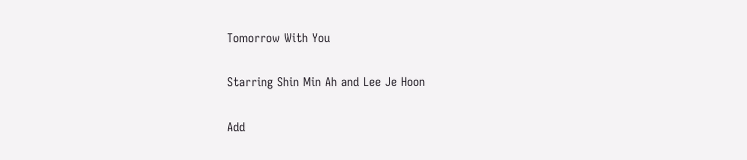Tomorrow With You

Starring Shin Min Ah and Lee Je Hoon

Add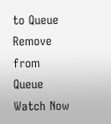to Queue Remove from Queue Watch Now